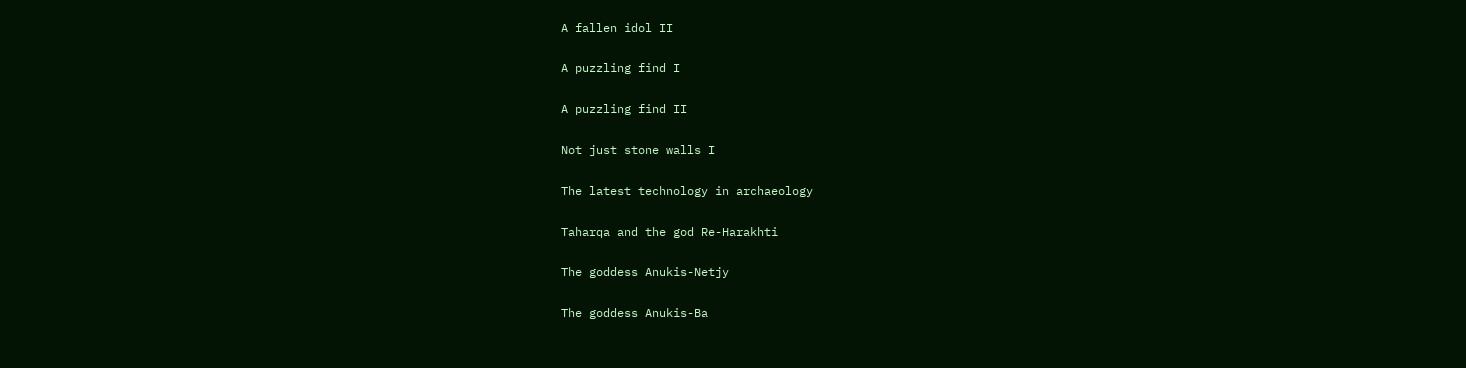A fallen idol II

A puzzling find I

A puzzling find II

Not just stone walls I

The latest technology in archaeology

Taharqa and the god Re-Harakhti

The goddess Anukis-Netjy

The goddess Anukis-Ba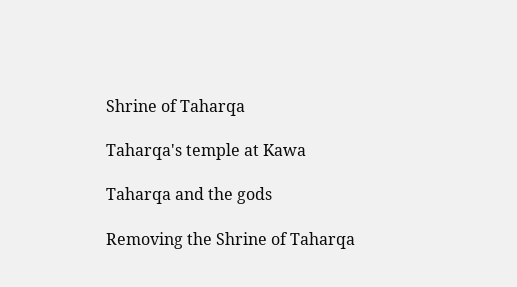Shrine of Taharqa

Taharqa's temple at Kawa

Taharqa and the gods

Removing the Shrine of Taharqa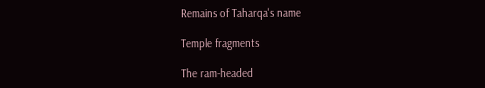Remains of Taharqa's name

Temple fragments

The ram-headed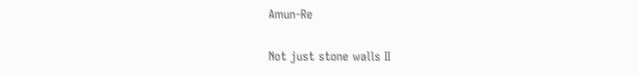Amun-Re

Not just stone walls II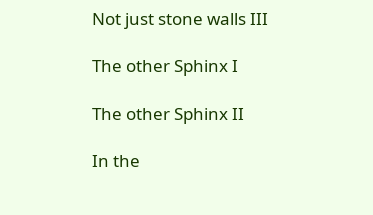Not just stone walls III

The other Sphinx I

The other Sphinx II

In the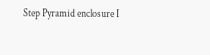Step Pyramid enclosure I